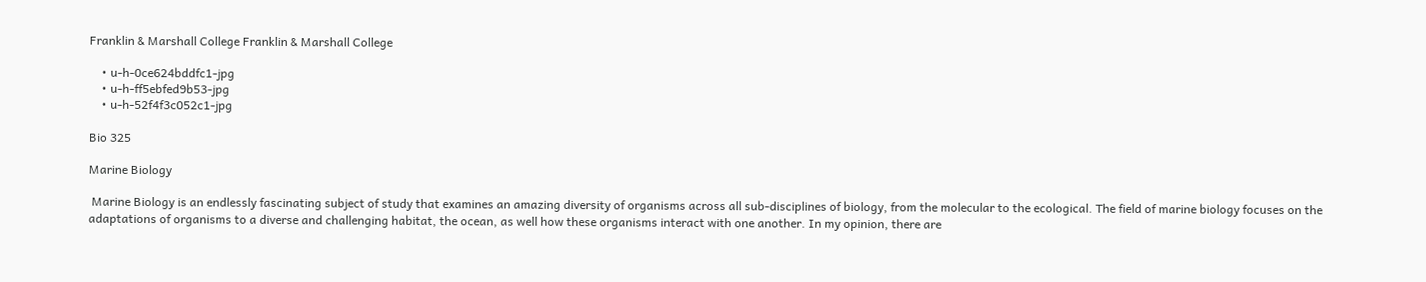Franklin & Marshall College Franklin & Marshall College

    • u-h-0ce624bddfc1-jpg
    • u-h-ff5ebfed9b53-jpg
    • u-h-52f4f3c052c1-jpg

Bio 325

Marine Biology

 Marine Biology is an endlessly fascinating subject of study that examines an amazing diversity of organisms across all sub-disciplines of biology, from the molecular to the ecological. The field of marine biology focuses on the adaptations of organisms to a diverse and challenging habitat, the ocean, as well how these organisms interact with one another. In my opinion, there are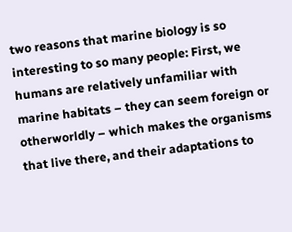two reasons that marine biology is so interesting to so many people: First, we humans are relatively unfamiliar with marine habitats – they can seem foreign or otherworldly – which makes the organisms that live there, and their adaptations to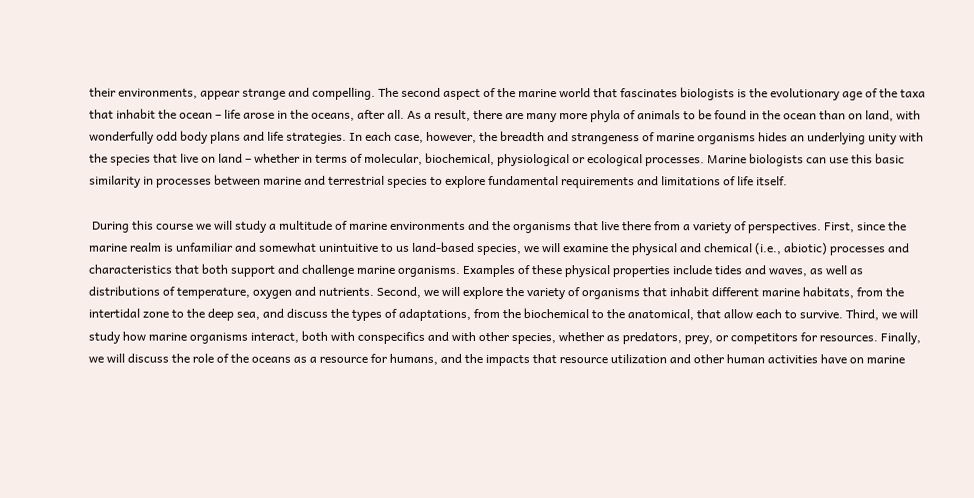their environments, appear strange and compelling. The second aspect of the marine world that fascinates biologists is the evolutionary age of the taxa that inhabit the ocean – life arose in the oceans, after all. As a result, there are many more phyla of animals to be found in the ocean than on land, with wonderfully odd body plans and life strategies. In each case, however, the breadth and strangeness of marine organisms hides an underlying unity with the species that live on land – whether in terms of molecular, biochemical, physiological or ecological processes. Marine biologists can use this basic similarity in processes between marine and terrestrial species to explore fundamental requirements and limitations of life itself.

 During this course we will study a multitude of marine environments and the organisms that live there from a variety of perspectives. First, since the marine realm is unfamiliar and somewhat unintuitive to us land-based species, we will examine the physical and chemical (i.e., abiotic) processes and characteristics that both support and challenge marine organisms. Examples of these physical properties include tides and waves, as well as distributions of temperature, oxygen and nutrients. Second, we will explore the variety of organisms that inhabit different marine habitats, from the intertidal zone to the deep sea, and discuss the types of adaptations, from the biochemical to the anatomical, that allow each to survive. Third, we will study how marine organisms interact, both with conspecifics and with other species, whether as predators, prey, or competitors for resources. Finally, we will discuss the role of the oceans as a resource for humans, and the impacts that resource utilization and other human activities have on marine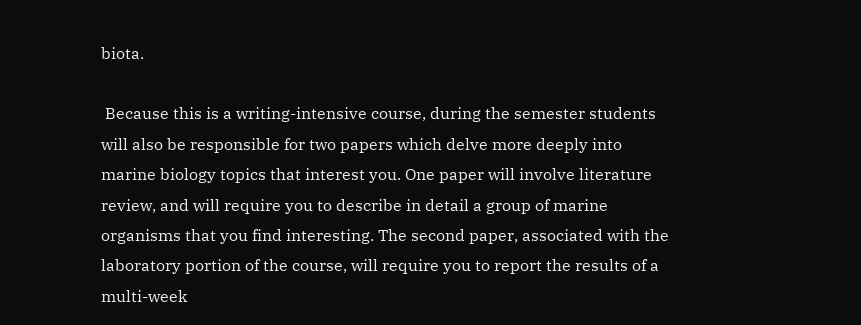biota.

 Because this is a writing-intensive course, during the semester students will also be responsible for two papers which delve more deeply into marine biology topics that interest you. One paper will involve literature review, and will require you to describe in detail a group of marine organisms that you find interesting. The second paper, associated with the laboratory portion of the course, will require you to report the results of a multi-week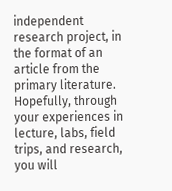independent research project, in the format of an article from the primary literature. Hopefully, through your experiences in lecture, labs, field trips, and research, you will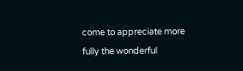come to appreciate more fully the wonderful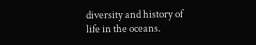diversity and history of life in the oceans.